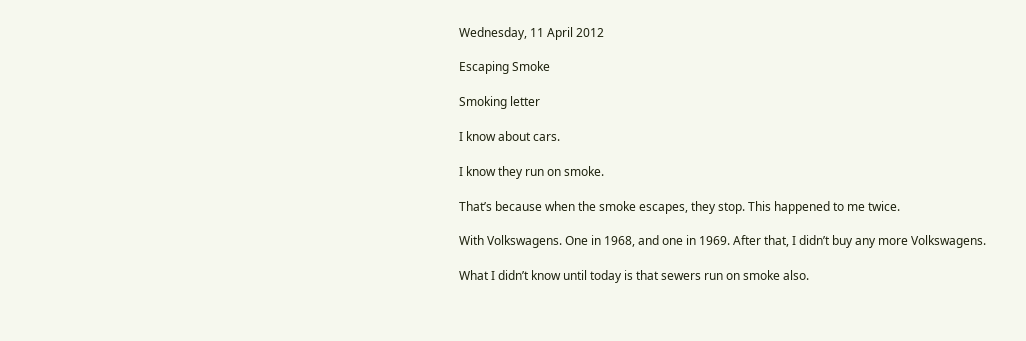Wednesday, 11 April 2012

Escaping Smoke

Smoking letter

I know about cars.

I know they run on smoke.

That’s because when the smoke escapes, they stop. This happened to me twice.

With Volkswagens. One in 1968, and one in 1969. After that, I didn’t buy any more Volkswagens.

What I didn’t know until today is that sewers run on smoke also.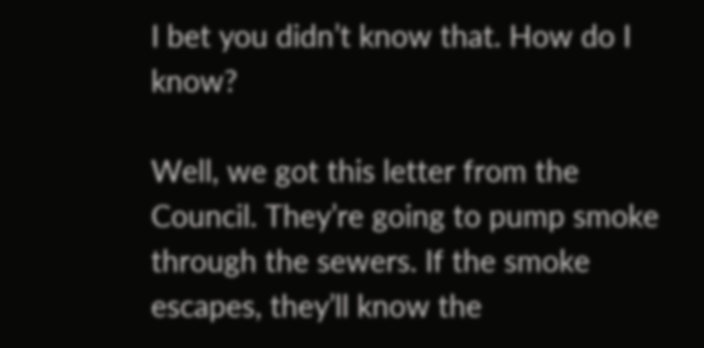I bet you didn’t know that. How do I know?

Well, we got this letter from the Council. They’re going to pump smoke through the sewers. If the smoke escapes, they’ll know the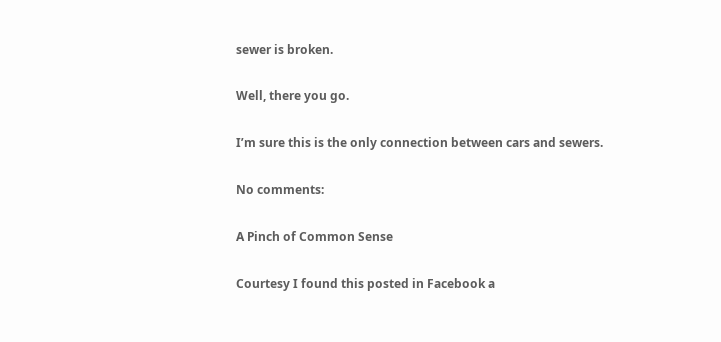sewer is broken.

Well, there you go.

I’m sure this is the only connection between cars and sewers.

No comments:

A Pinch of Common Sense

Courtesy I found this posted in Facebook a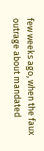few weeks ago, when the faux outrage about mandated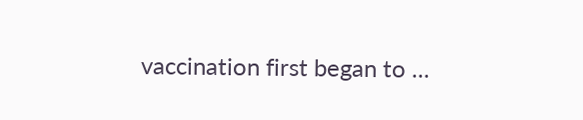vaccination first began to ...